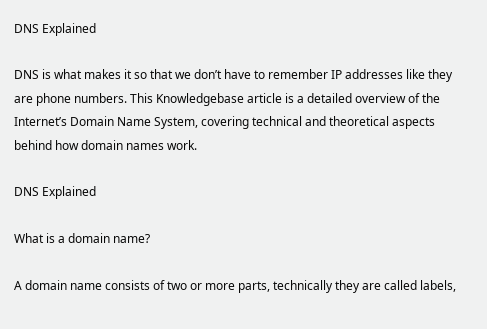DNS Explained

DNS is what makes it so that we don’t have to remember IP addresses like they are phone numbers. This Knowledgebase article is a detailed overview of the Internet’s Domain Name System, covering technical and theoretical aspects behind how domain names work.

DNS Explained

What is a domain name?

A domain name consists of two or more parts, technically they are called labels,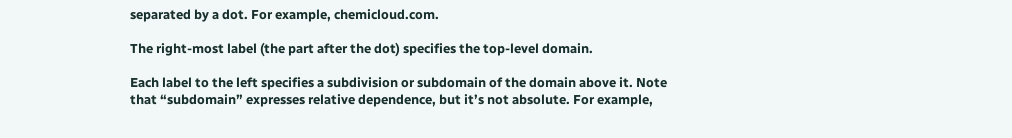separated by a dot. For example, chemicloud.com.

The right-most label (the part after the dot) specifies the top-level domain.

Each label to the left specifies a subdivision or subdomain of the domain above it. Note that “subdomain” expresses relative dependence, but it’s not absolute. For example,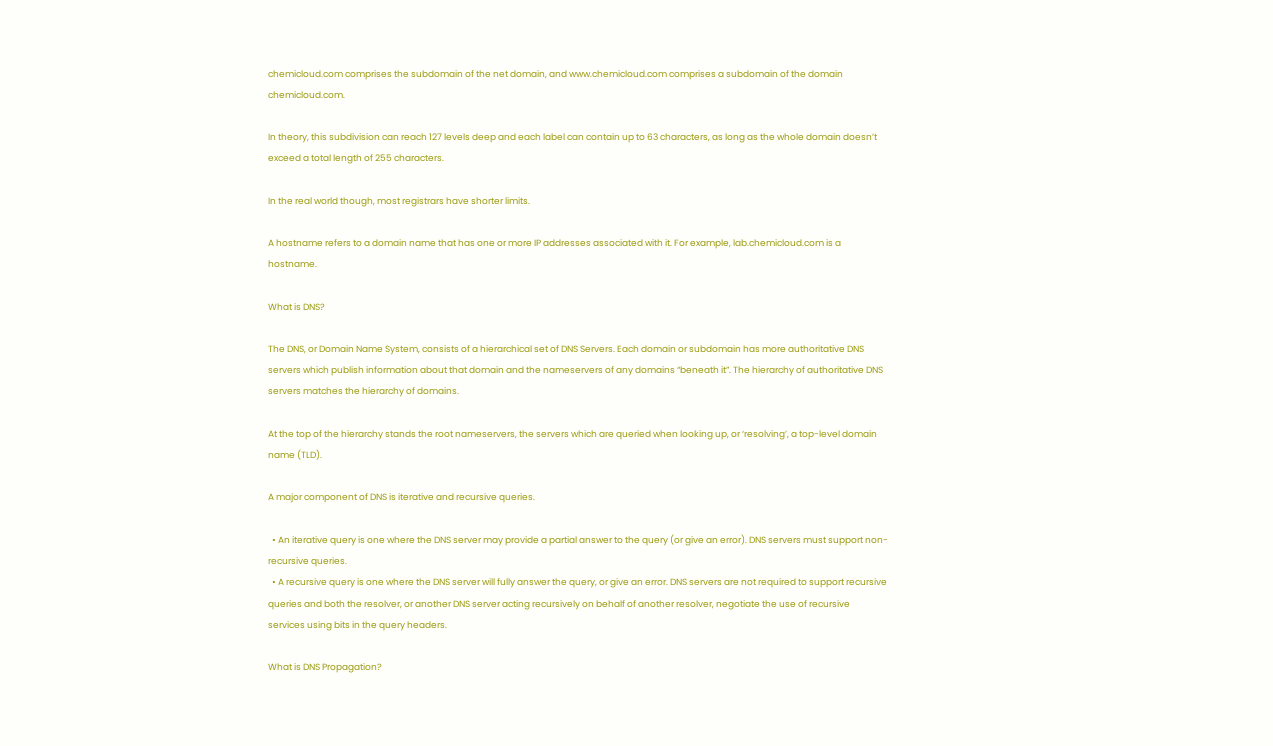chemicloud.com comprises the subdomain of the net domain, and www.chemicloud.com comprises a subdomain of the domain chemicloud.com.

In theory, this subdivision can reach 127 levels deep and each label can contain up to 63 characters, as long as the whole domain doesn’t exceed a total length of 255 characters.

In the real world though, most registrars have shorter limits.

A hostname refers to a domain name that has one or more IP addresses associated with it. For example, lab.chemicloud.com is a hostname.

What is DNS?

The DNS, or Domain Name System, consists of a hierarchical set of DNS Servers. Each domain or subdomain has more authoritative DNS servers which publish information about that domain and the nameservers of any domains “beneath it”. The hierarchy of authoritative DNS servers matches the hierarchy of domains.

At the top of the hierarchy stands the root nameservers, the servers which are queried when looking up, or ‘resolving’, a top-level domain name (TLD).

A major component of DNS is iterative and recursive queries.

  • An iterative query is one where the DNS server may provide a partial answer to the query (or give an error). DNS servers must support non-recursive queries.
  • A recursive query is one where the DNS server will fully answer the query, or give an error. DNS servers are not required to support recursive queries and both the resolver, or another DNS server acting recursively on behalf of another resolver, negotiate the use of recursive services using bits in the query headers.

What is DNS Propagation?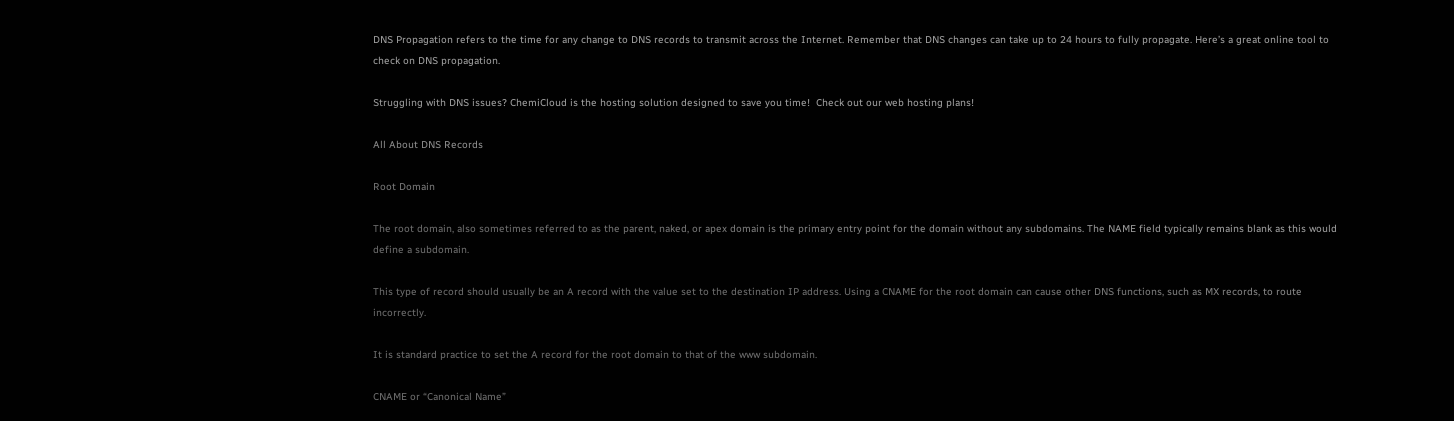DNS Propagation refers to the time for any change to DNS records to transmit across the Internet. Remember that DNS changes can take up to 24 hours to fully propagate. Here’s a great online tool to check on DNS propagation.

Struggling with DNS issues? ChemiCloud is the hosting solution designed to save you time!  Check out our web hosting plans!

All About DNS Records

Root Domain

The root domain, also sometimes referred to as the parent, naked, or apex domain is the primary entry point for the domain without any subdomains. The NAME field typically remains blank as this would define a subdomain.

This type of record should usually be an A record with the value set to the destination IP address. Using a CNAME for the root domain can cause other DNS functions, such as MX records, to route incorrectly.

It is standard practice to set the A record for the root domain to that of the www subdomain.

CNAME or “Canonical Name”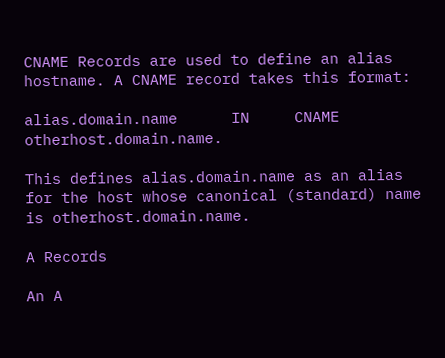CNAME Records are used to define an alias hostname. A CNAME record takes this format:

alias.domain.name      IN     CNAME   otherhost.domain.name.

This defines alias.domain.name as an alias for the host whose canonical (standard) name is otherhost.domain.name.

A Records

An A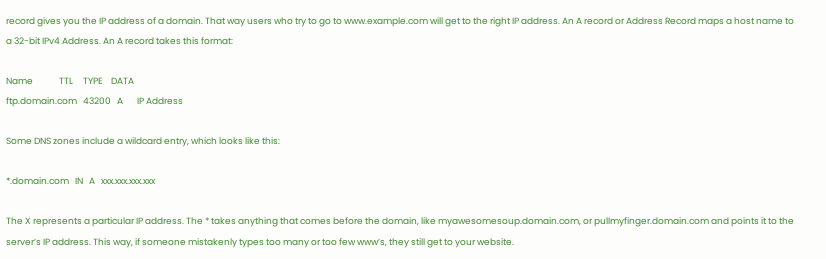record gives you the IP address of a domain. That way users who try to go to www.example.com will get to the right IP address. An A record or Address Record maps a host name to a 32-bit IPv4 Address. An A record takes this format:

Name             TTL     TYPE    DATA
ftp.domain.com   43200   A       IP Address

Some DNS zones include a wildcard entry, which looks like this:

*.domain.com   IN   A   xxx.xxx.xxx.xxx

The X represents a particular IP address. The * takes anything that comes before the domain, like myawesomesoup.domain.com, or pullmyfinger.domain.com and points it to the server’s IP address. This way, if someone mistakenly types too many or too few www’s, they still get to your website.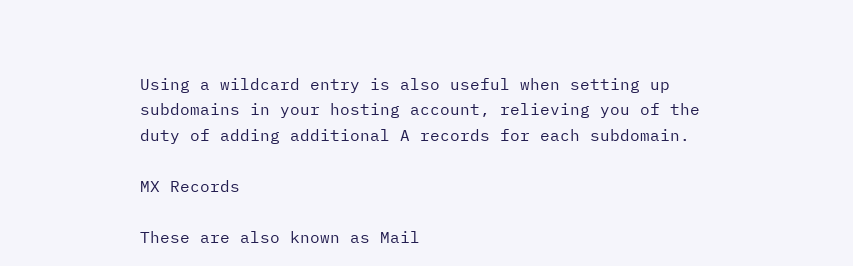Using a wildcard entry is also useful when setting up subdomains in your hosting account, relieving you of the duty of adding additional A records for each subdomain.

MX Records

These are also known as Mail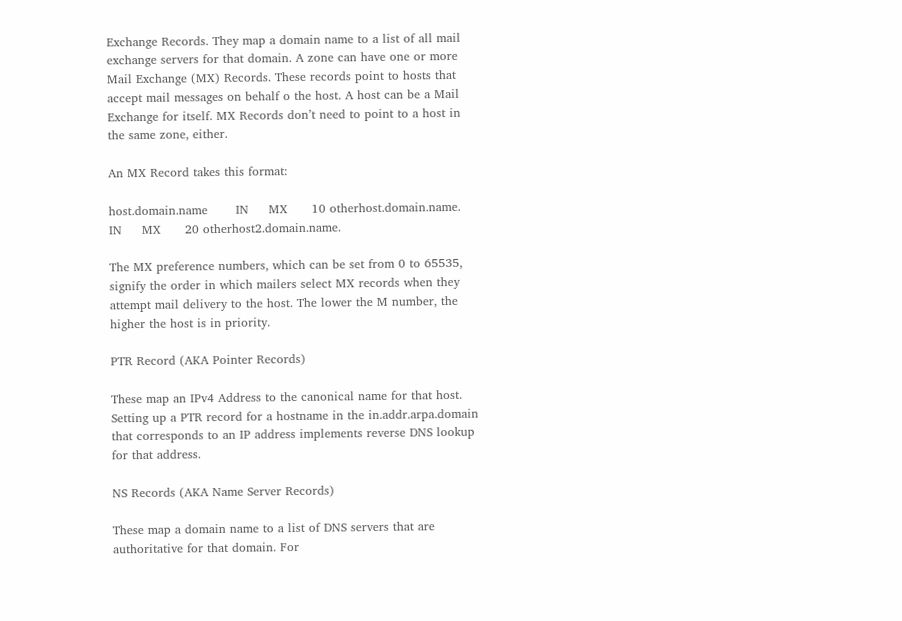Exchange Records. They map a domain name to a list of all mail exchange servers for that domain. A zone can have one or more Mail Exchange (MX) Records. These records point to hosts that accept mail messages on behalf o the host. A host can be a Mail Exchange for itself. MX Records don’t need to point to a host in the same zone, either.

An MX Record takes this format:

host.domain.name       IN     MX      10 otherhost.domain.name.
IN     MX      20 otherhost2.domain.name.

The MX preference numbers, which can be set from 0 to 65535, signify the order in which mailers select MX records when they attempt mail delivery to the host. The lower the M number, the higher the host is in priority.

PTR Record (AKA Pointer Records)

These map an IPv4 Address to the canonical name for that host. Setting up a PTR record for a hostname in the in.addr.arpa.domain that corresponds to an IP address implements reverse DNS lookup for that address.

NS Records (AKA Name Server Records)

These map a domain name to a list of DNS servers that are authoritative for that domain. For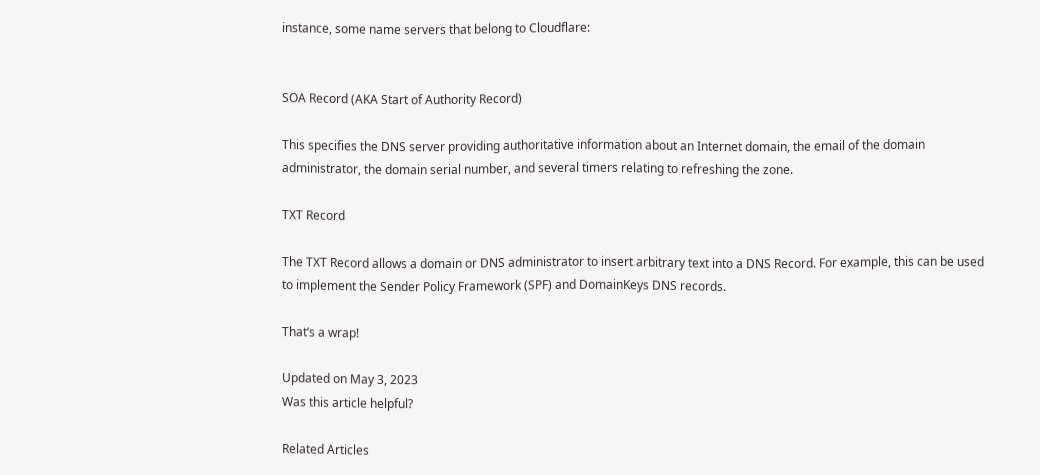instance, some name servers that belong to Cloudflare:


SOA Record (AKA Start of Authority Record)

This specifies the DNS server providing authoritative information about an Internet domain, the email of the domain administrator, the domain serial number, and several timers relating to refreshing the zone.

TXT Record

The TXT Record allows a domain or DNS administrator to insert arbitrary text into a DNS Record. For example, this can be used to implement the Sender Policy Framework (SPF) and DomainKeys DNS records.

That’s a wrap!

Updated on May 3, 2023
Was this article helpful?

Related Articles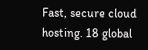Fast, secure cloud hosting. 18 global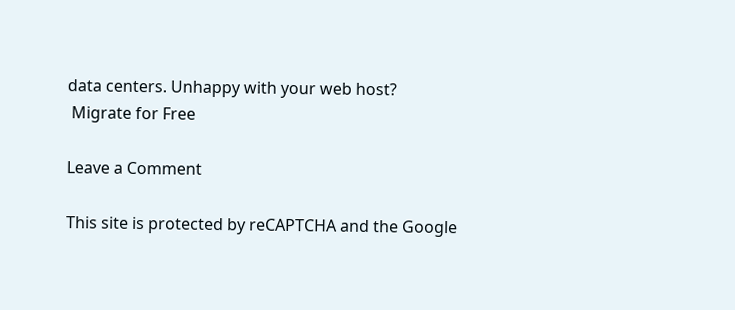data centers. Unhappy with your web host?
 Migrate for Free

Leave a Comment

This site is protected by reCAPTCHA and the Google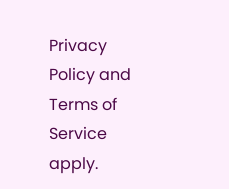Privacy Policy and Terms of Service apply.